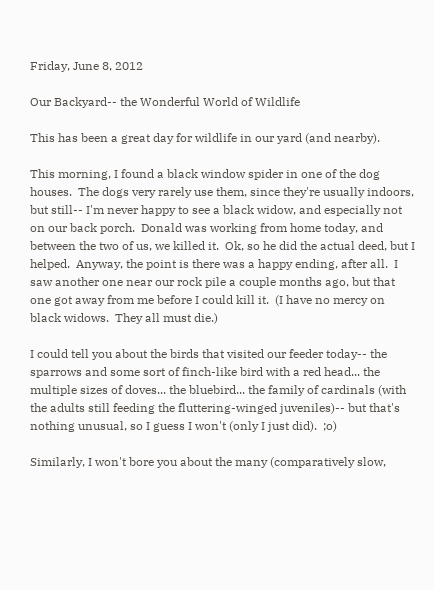Friday, June 8, 2012

Our Backyard-- the Wonderful World of Wildlife

This has been a great day for wildlife in our yard (and nearby).

This morning, I found a black window spider in one of the dog houses.  The dogs very rarely use them, since they're usually indoors, but still-- I'm never happy to see a black widow, and especially not on our back porch.  Donald was working from home today, and between the two of us, we killed it.  Ok, so he did the actual deed, but I helped.  Anyway, the point is there was a happy ending, after all.  I saw another one near our rock pile a couple months ago, but that one got away from me before I could kill it.  (I have no mercy on black widows.  They all must die.)

I could tell you about the birds that visited our feeder today-- the sparrows and some sort of finch-like bird with a red head... the multiple sizes of doves... the bluebird... the family of cardinals (with the adults still feeding the fluttering-winged juveniles)-- but that's nothing unusual, so I guess I won't (only I just did).  ;o)

Similarly, I won't bore you about the many (comparatively slow,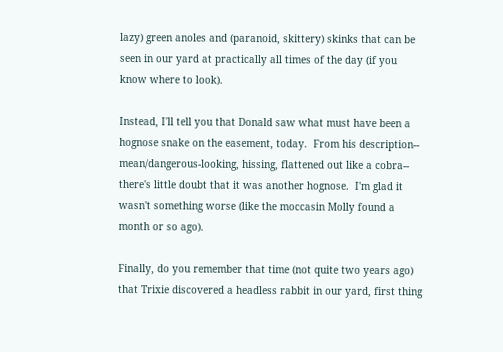lazy) green anoles and (paranoid, skittery) skinks that can be seen in our yard at practically all times of the day (if you know where to look).

Instead, I'll tell you that Donald saw what must have been a hognose snake on the easement, today.  From his description-- mean/dangerous-looking, hissing, flattened out like a cobra-- there's little doubt that it was another hognose.  I'm glad it wasn't something worse (like the moccasin Molly found a month or so ago).

Finally, do you remember that time (not quite two years ago) that Trixie discovered a headless rabbit in our yard, first thing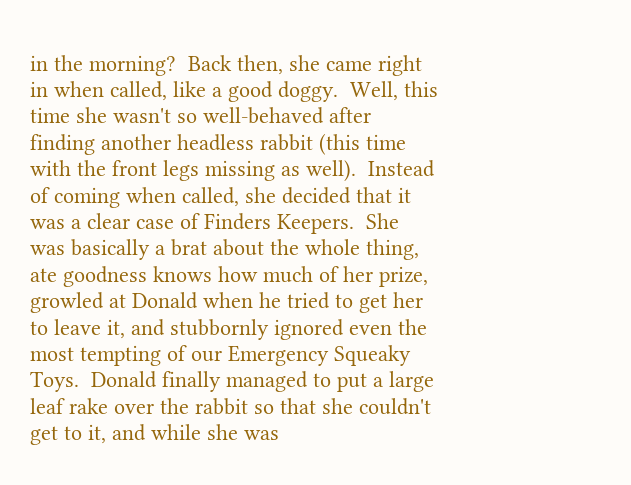in the morning?  Back then, she came right in when called, like a good doggy.  Well, this time she wasn't so well-behaved after finding another headless rabbit (this time with the front legs missing as well).  Instead of coming when called, she decided that it was a clear case of Finders Keepers.  She was basically a brat about the whole thing, ate goodness knows how much of her prize, growled at Donald when he tried to get her to leave it, and stubbornly ignored even the most tempting of our Emergency Squeaky Toys.  Donald finally managed to put a large leaf rake over the rabbit so that she couldn't get to it, and while she was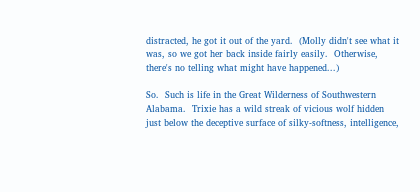distracted, he got it out of the yard.  (Molly didn't see what it was, so we got her back inside fairly easily.  Otherwise, there's no telling what might have happened...)

So.  Such is life in the Great Wilderness of Southwestern Alabama.  Trixie has a wild streak of vicious wolf hidden just below the deceptive surface of silky-softness, intelligence,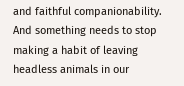and faithful companionability.  And something needs to stop making a habit of leaving headless animals in our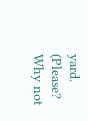yard.  (Please?  Why not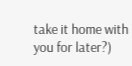take it home with you for later?)